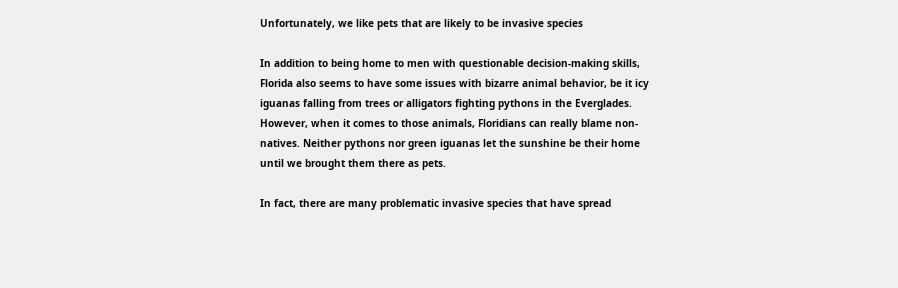Unfortunately, we like pets that are likely to be invasive species

In addition to being home to men with questionable decision-making skills, Florida also seems to have some issues with bizarre animal behavior, be it icy iguanas falling from trees or alligators fighting pythons in the Everglades. However, when it comes to those animals, Floridians can really blame non-natives. Neither pythons nor green iguanas let the sunshine be their home until we brought them there as pets.

In fact, there are many problematic invasive species that have spread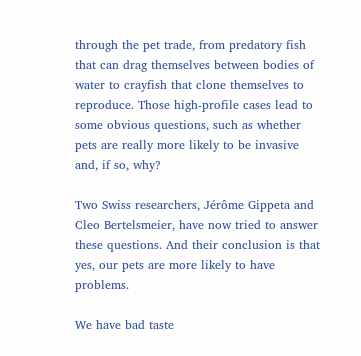through the pet trade, from predatory fish that can drag themselves between bodies of water to crayfish that clone themselves to reproduce. Those high-profile cases lead to some obvious questions, such as whether pets are really more likely to be invasive and, if so, why?

Two Swiss researchers, Jérôme Gippeta and Cleo Bertelsmeier, have now tried to answer these questions. And their conclusion is that yes, our pets are more likely to have problems.

We have bad taste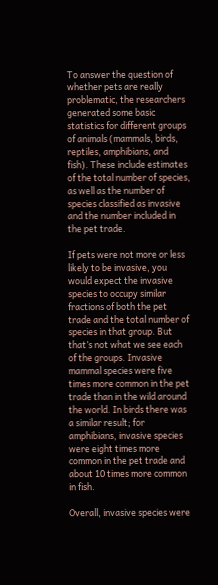To answer the question of whether pets are really problematic, the researchers generated some basic statistics for different groups of animals (mammals, birds, reptiles, amphibians, and fish). These include estimates of the total number of species, as well as the number of species classified as invasive and the number included in the pet trade.

If pets were not more or less likely to be invasive, you would expect the invasive species to occupy similar fractions of both the pet trade and the total number of species in that group. But that’s not what we see each of the groups. Invasive mammal species were five times more common in the pet trade than in the wild around the world. In birds there was a similar result; for amphibians, invasive species were eight times more common in the pet trade and about 10 times more common in fish.

Overall, invasive species were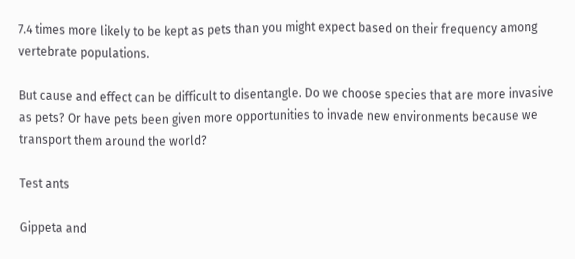7.4 times more likely to be kept as pets than you might expect based on their frequency among vertebrate populations.

But cause and effect can be difficult to disentangle. Do we choose species that are more invasive as pets? Or have pets been given more opportunities to invade new environments because we transport them around the world?

Test ants

Gippeta and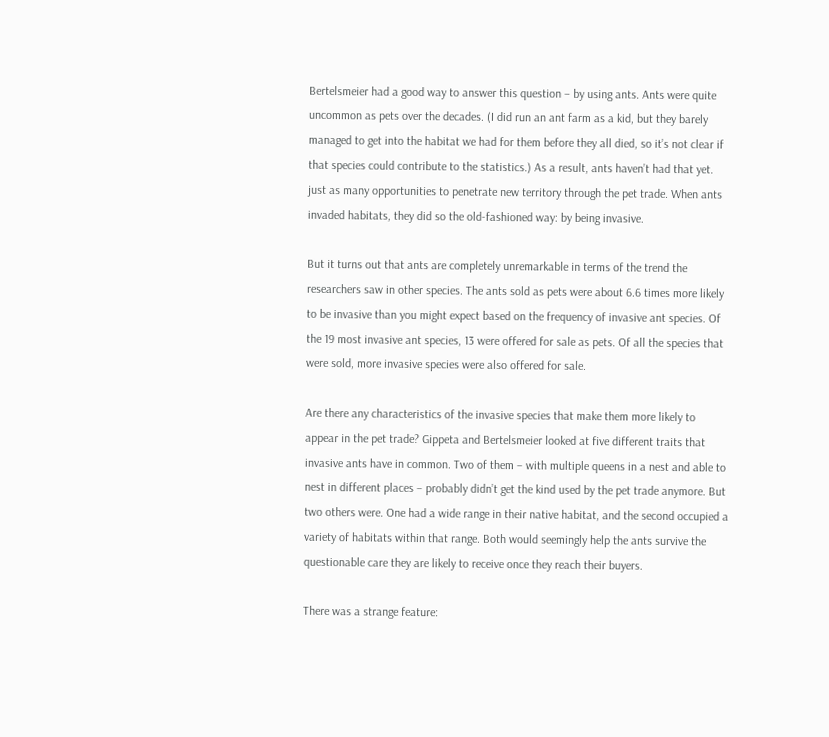Bertelsmeier had a good way to answer this question – by using ants. Ants were quite uncommon as pets over the decades. (I did run an ant farm as a kid, but they barely managed to get into the habitat we had for them before they all died, so it’s not clear if that species could contribute to the statistics.) As a result, ants haven’t had that yet. just as many opportunities to penetrate new territory through the pet trade. When ants invaded habitats, they did so the old-fashioned way: by being invasive.

But it turns out that ants are completely unremarkable in terms of the trend the researchers saw in other species. The ants sold as pets were about 6.6 times more likely to be invasive than you might expect based on the frequency of invasive ant species. Of the 19 most invasive ant species, 13 were offered for sale as pets. Of all the species that were sold, more invasive species were also offered for sale.

Are there any characteristics of the invasive species that make them more likely to appear in the pet trade? Gippeta and Bertelsmeier looked at five different traits that invasive ants have in common. Two of them – with multiple queens in a nest and able to nest in different places – probably didn’t get the kind used by the pet trade anymore. But two others were. One had a wide range in their native habitat, and the second occupied a variety of habitats within that range. Both would seemingly help the ants survive the questionable care they are likely to receive once they reach their buyers.

There was a strange feature: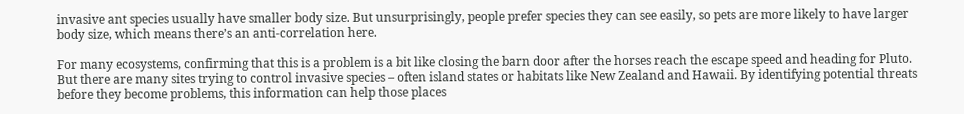invasive ant species usually have smaller body size. But unsurprisingly, people prefer species they can see easily, so pets are more likely to have larger body size, which means there’s an anti-correlation here.

For many ecosystems, confirming that this is a problem is a bit like closing the barn door after the horses reach the escape speed and heading for Pluto. But there are many sites trying to control invasive species – often island states or habitats like New Zealand and Hawaii. By identifying potential threats before they become problems, this information can help those places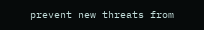prevent new threats from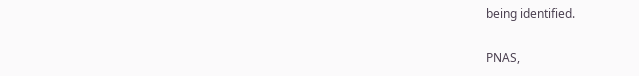being identified.

PNAS,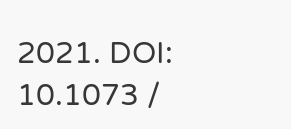2021. DOI: 10.1073 /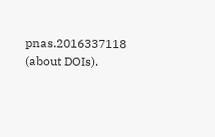pnas.2016337118 (about DOIs).